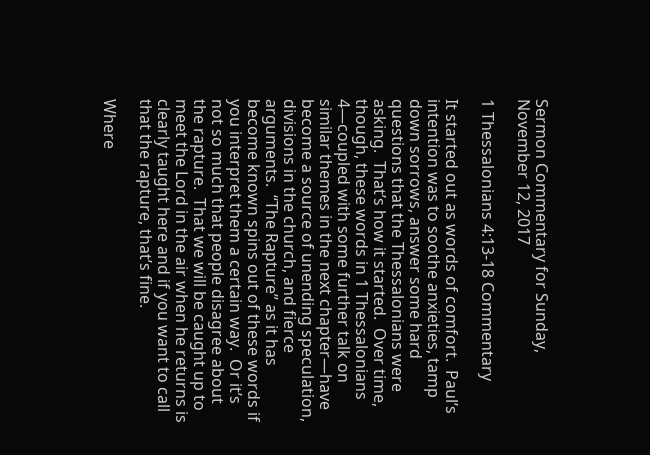Sermon Commentary for Sunday, November 12, 2017

1 Thessalonians 4:13-18 Commentary

It started out as words of comfort.  Paul’s intention was to soothe anxieties, tamp down sorrows, answer some hard questions that the Thessalonians were asking.  That’s how it started.  Over time, though, these words in 1 Thessalonians 4—coupled with some further talk on similar themes in the next chapter—have become a source of unending speculation, divisions in the church, and fierce arguments.  “The Rapture” as it has become known spins out of these words if you interpret them a certain way.  Or it’s not so much that people disagree about the rapture.  That we will be caught up to meet the Lord in the air when he returns is clearly taught here and if you want to call that the rapture, that’s fine.

Where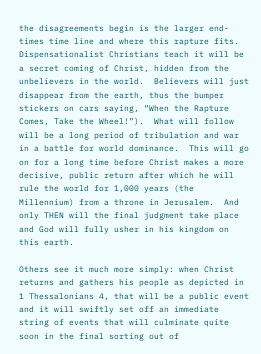the disagreements begin is the larger end-times time line and where this rapture fits.  Dispensationalist Christians teach it will be a secret coming of Christ, hidden from the unbelievers in the world.  Believers will just disappear from the earth, thus the bumper stickers on cars saying, “When the Rapture Comes, Take the Wheel!”).  What will follow will be a long period of tribulation and war in a battle for world dominance.  This will go on for a long time before Christ makes a more decisive, public return after which he will rule the world for 1,000 years (the Millennium) from a throne in Jerusalem.  And only THEN will the final judgment take place and God will fully usher in his kingdom on this earth.

Others see it much more simply: when Christ returns and gathers his people as depicted in 1 Thessalonians 4, that will be a public event and it will swiftly set off an immediate string of events that will culminate quite soon in the final sorting out of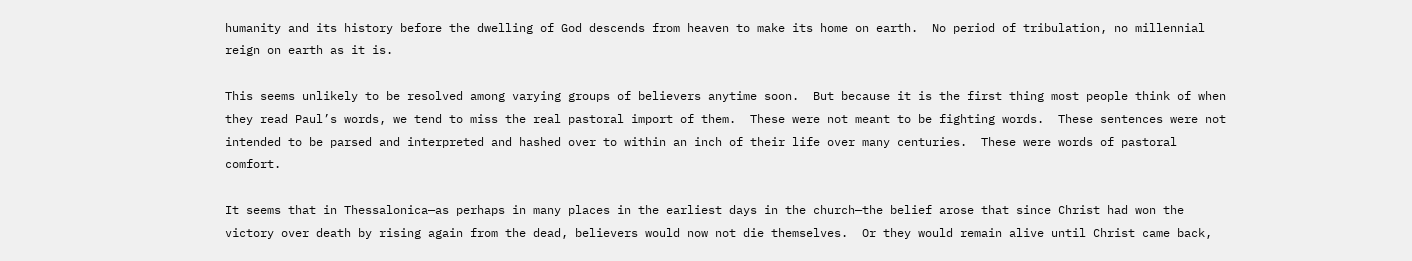humanity and its history before the dwelling of God descends from heaven to make its home on earth.  No period of tribulation, no millennial reign on earth as it is.

This seems unlikely to be resolved among varying groups of believers anytime soon.  But because it is the first thing most people think of when they read Paul’s words, we tend to miss the real pastoral import of them.  These were not meant to be fighting words.  These sentences were not intended to be parsed and interpreted and hashed over to within an inch of their life over many centuries.  These were words of pastoral comfort.

It seems that in Thessalonica—as perhaps in many places in the earliest days in the church—the belief arose that since Christ had won the victory over death by rising again from the dead, believers would now not die themselves.  Or they would remain alive until Christ came back,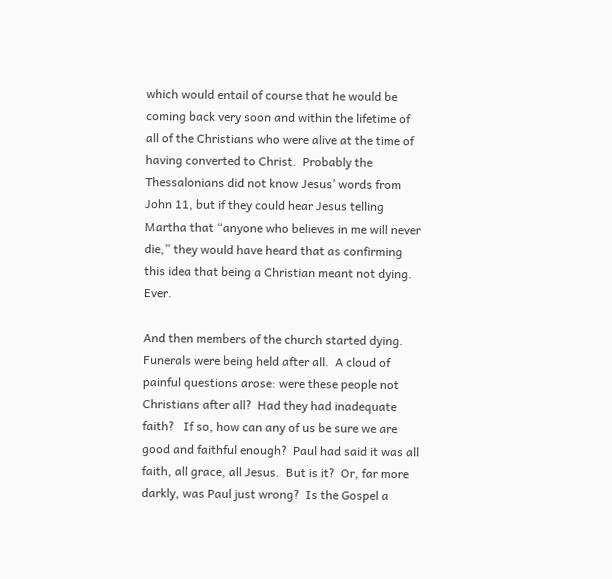which would entail of course that he would be coming back very soon and within the lifetime of all of the Christians who were alive at the time of having converted to Christ.  Probably the Thessalonians did not know Jesus’ words from John 11, but if they could hear Jesus telling Martha that “anyone who believes in me will never die,” they would have heard that as confirming this idea that being a Christian meant not dying.  Ever.

And then members of the church started dying.  Funerals were being held after all.  A cloud of painful questions arose: were these people not Christians after all?  Had they had inadequate faith?   If so, how can any of us be sure we are good and faithful enough?  Paul had said it was all faith, all grace, all Jesus.  But is it?  Or, far more darkly, was Paul just wrong?  Is the Gospel a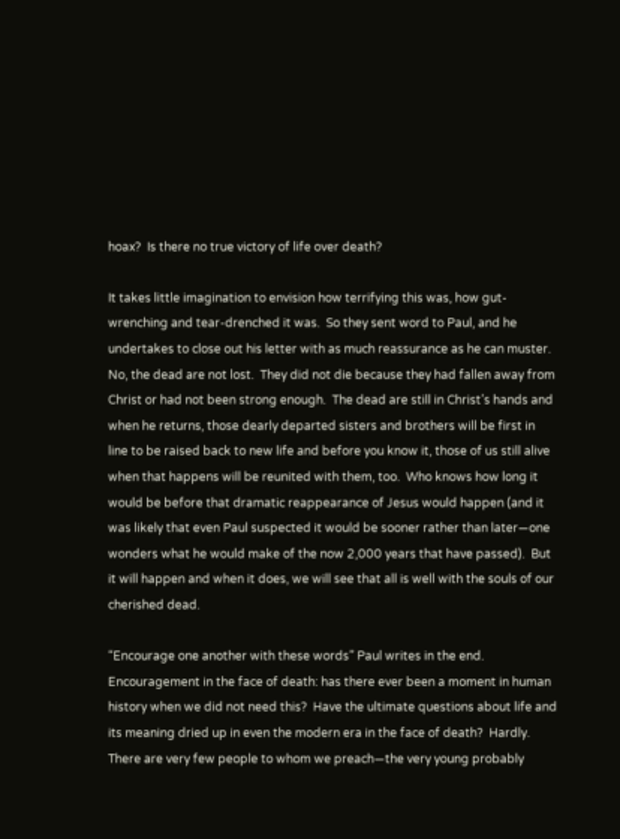hoax?  Is there no true victory of life over death?

It takes little imagination to envision how terrifying this was, how gut-wrenching and tear-drenched it was.  So they sent word to Paul, and he undertakes to close out his letter with as much reassurance as he can muster.  No, the dead are not lost.  They did not die because they had fallen away from Christ or had not been strong enough.  The dead are still in Christ’s hands and when he returns, those dearly departed sisters and brothers will be first in line to be raised back to new life and before you know it, those of us still alive when that happens will be reunited with them, too.  Who knows how long it would be before that dramatic reappearance of Jesus would happen (and it was likely that even Paul suspected it would be sooner rather than later—one wonders what he would make of the now 2,000 years that have passed).  But it will happen and when it does, we will see that all is well with the souls of our cherished dead.

“Encourage one another with these words” Paul writes in the end.  Encouragement in the face of death: has there ever been a moment in human history when we did not need this?  Have the ultimate questions about life and its meaning dried up in even the modern era in the face of death?  Hardly.  There are very few people to whom we preach—the very young probably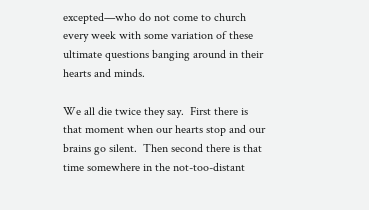excepted—who do not come to church every week with some variation of these ultimate questions banging around in their hearts and minds.

We all die twice they say.  First there is that moment when our hearts stop and our brains go silent.  Then second there is that time somewhere in the not-too-distant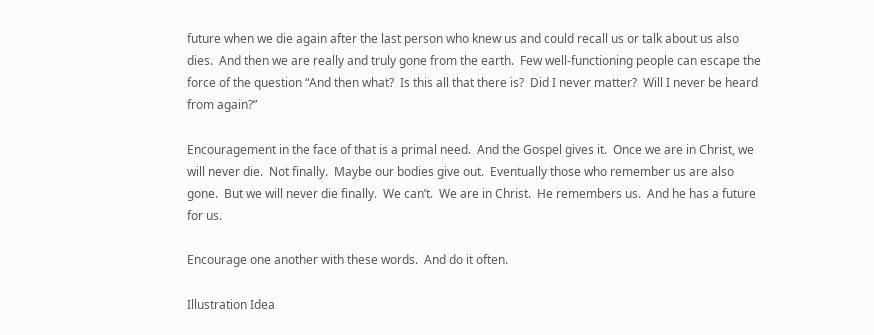future when we die again after the last person who knew us and could recall us or talk about us also dies.  And then we are really and truly gone from the earth.  Few well-functioning people can escape the force of the question “And then what?  Is this all that there is?  Did I never matter?  Will I never be heard from again?”

Encouragement in the face of that is a primal need.  And the Gospel gives it.  Once we are in Christ, we will never die.  Not finally.  Maybe our bodies give out.  Eventually those who remember us are also gone.  But we will never die finally.  We can’t.  We are in Christ.  He remembers us.  And he has a future for us.

Encourage one another with these words.  And do it often.

Illustration Idea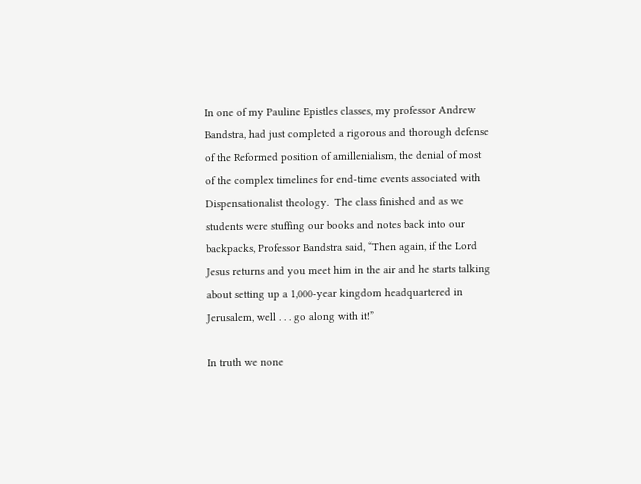In one of my Pauline Epistles classes, my professor Andrew Bandstra, had just completed a rigorous and thorough defense of the Reformed position of amillenialism, the denial of most of the complex timelines for end-time events associated with Dispensationalist theology.  The class finished and as we students were stuffing our books and notes back into our backpacks, Professor Bandstra said, “Then again, if the Lord Jesus returns and you meet him in the air and he starts talking about setting up a 1,000-year kingdom headquartered in Jerusalem, well . . . go along with it!”

In truth we none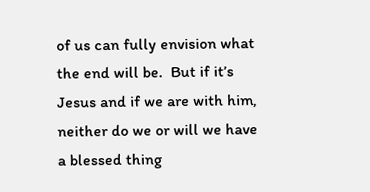of us can fully envision what the end will be.  But if it’s Jesus and if we are with him, neither do we or will we have a blessed thing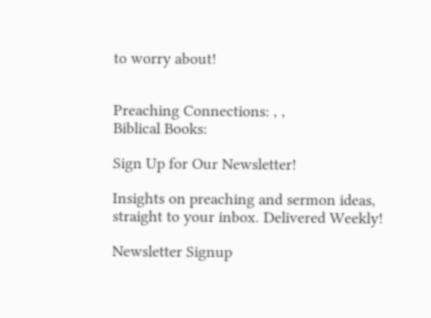to worry about!


Preaching Connections: , ,
Biblical Books:

Sign Up for Our Newsletter!

Insights on preaching and sermon ideas, straight to your inbox. Delivered Weekly!

Newsletter Signup